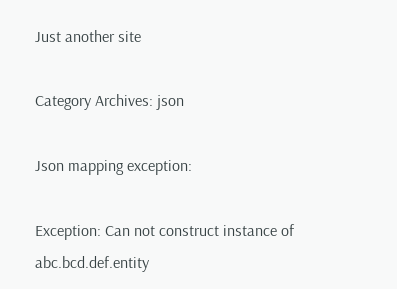Just another site

Category Archives: json

Json mapping exception:

Exception: Can not construct instance of abc.bcd.def.entity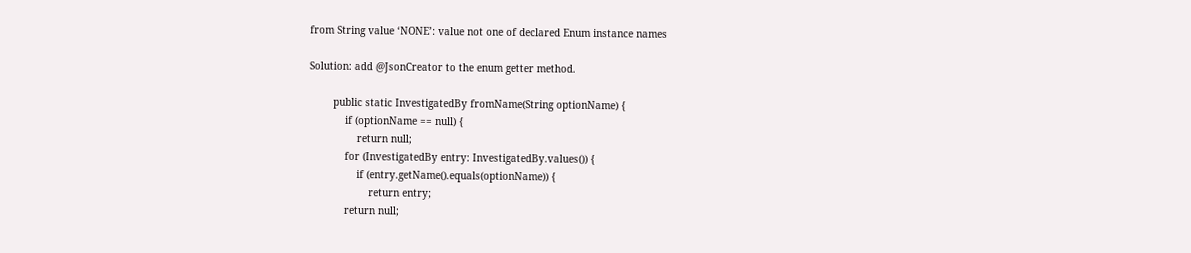from String value ‘NONE’: value not one of declared Enum instance names

Solution: add @JsonCreator to the enum getter method.

        public static InvestigatedBy fromName(String optionName) {
            if (optionName == null) {
                return null;
            for (InvestigatedBy entry: InvestigatedBy.values()) {
                if (entry.getName().equals(optionName)) {
                    return entry;
            return null;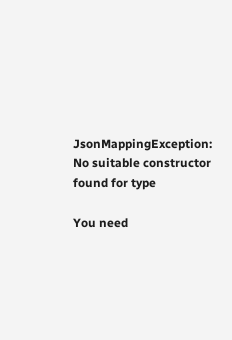JsonMappingException: No suitable constructor found for type

You need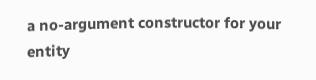a no-argument constructor for your entity